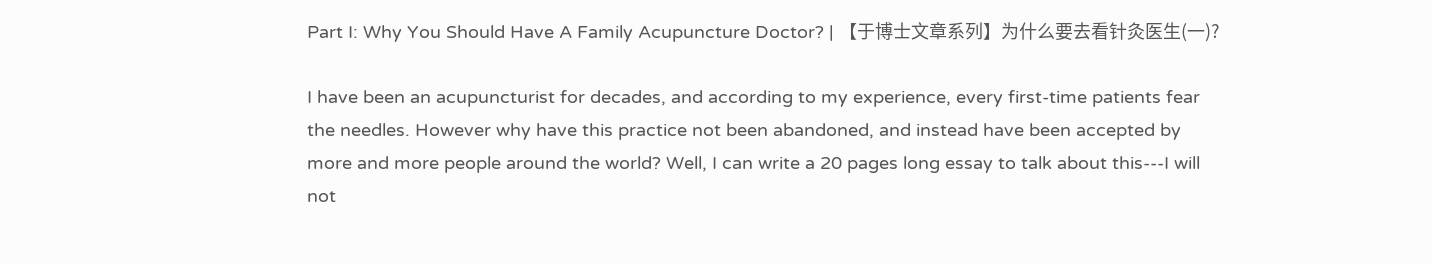Part I: Why You Should Have A Family Acupuncture Doctor? | 【于博士文章系列】为什么要去看针灸医生(一)?

I have been an acupuncturist for decades, and according to my experience, every first-time patients fear the needles. However why have this practice not been abandoned, and instead have been accepted by more and more people around the world? Well, I can write a 20 pages long essay to talk about this---I will not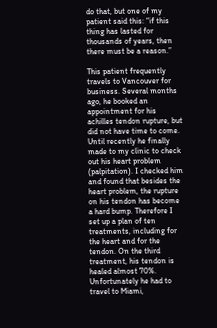do that, but one of my patient said this: “if this thing has lasted for thousands of years, then there must be a reason.”

This patient frequently travels to Vancouver for business. Several months ago, he booked an appointment for his achilles tendon rupture, but did not have time to come. Until recently he finally made to my clinic to check out his heart problem (palpitation). I checked him and found that besides the heart problem, the rupture on his tendon has become a hard bump. Therefore I set up a plan of ten treatments, including for the heart and for the tendon. On the third treatment, his tendon is healed almost 70%. Unfortunately he had to travel to Miami,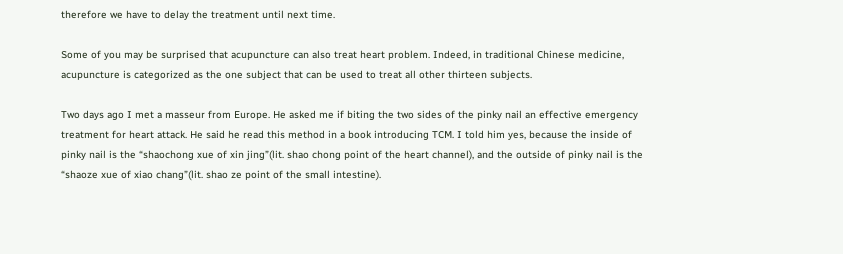therefore we have to delay the treatment until next time.

Some of you may be surprised that acupuncture can also treat heart problem. Indeed, in traditional Chinese medicine, acupuncture is categorized as the one subject that can be used to treat all other thirteen subjects.

Two days ago I met a masseur from Europe. He asked me if biting the two sides of the pinky nail an effective emergency treatment for heart attack. He said he read this method in a book introducing TCM. I told him yes, because the inside of pinky nail is the “shaochong xue of xin jing”(lit. shao chong point of the heart channel), and the outside of pinky nail is the “shaoze xue of xiao chang”(lit. shao ze point of the small intestine).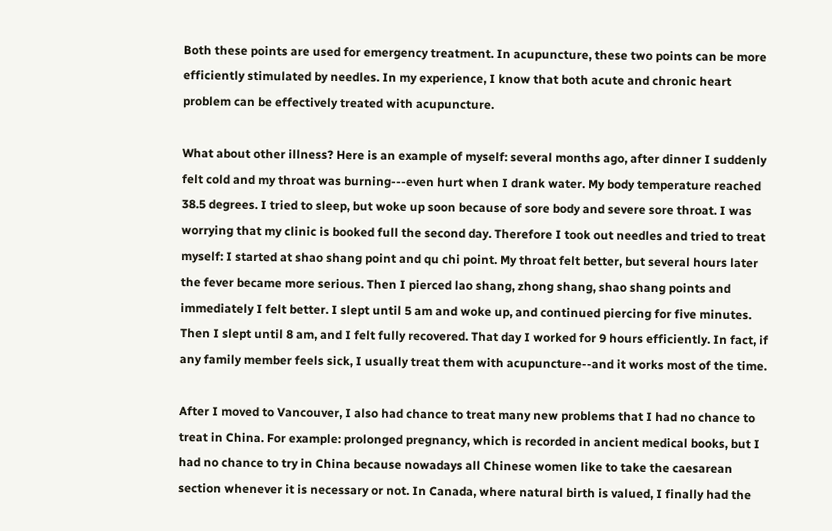Both these points are used for emergency treatment. In acupuncture, these two points can be more efficiently stimulated by needles. In my experience, I know that both acute and chronic heart problem can be effectively treated with acupuncture.

What about other illness? Here is an example of myself: several months ago, after dinner I suddenly felt cold and my throat was burning---even hurt when I drank water. My body temperature reached 38.5 degrees. I tried to sleep, but woke up soon because of sore body and severe sore throat. I was worrying that my clinic is booked full the second day. Therefore I took out needles and tried to treat myself: I started at shao shang point and qu chi point. My throat felt better, but several hours later the fever became more serious. Then I pierced lao shang, zhong shang, shao shang points and immediately I felt better. I slept until 5 am and woke up, and continued piercing for five minutes. Then I slept until 8 am, and I felt fully recovered. That day I worked for 9 hours efficiently. In fact, if any family member feels sick, I usually treat them with acupuncture--and it works most of the time.

After I moved to Vancouver, I also had chance to treat many new problems that I had no chance to treat in China. For example: prolonged pregnancy, which is recorded in ancient medical books, but I had no chance to try in China because nowadays all Chinese women like to take the caesarean section whenever it is necessary or not. In Canada, where natural birth is valued, I finally had the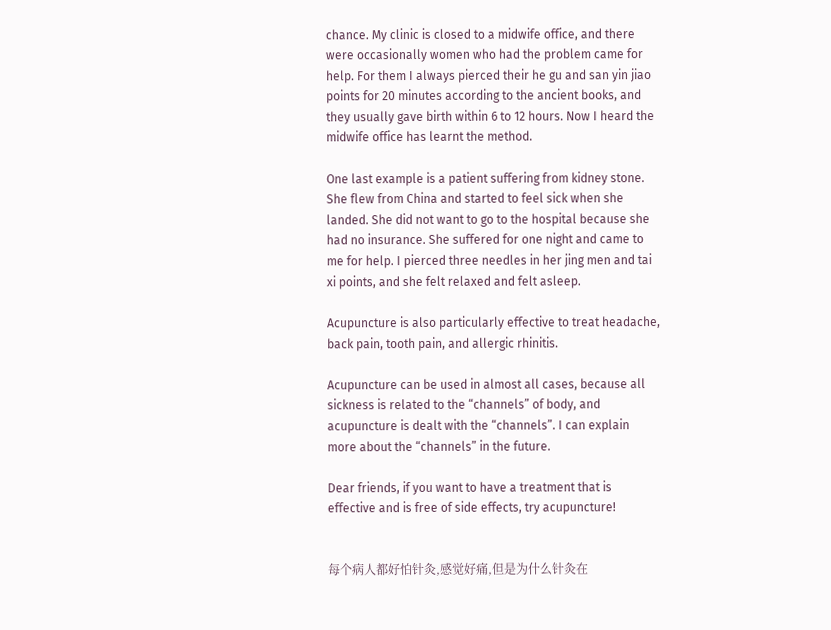chance. My clinic is closed to a midwife office, and there were occasionally women who had the problem came for help. For them I always pierced their he gu and san yin jiao points for 20 minutes according to the ancient books, and they usually gave birth within 6 to 12 hours. Now I heard the midwife office has learnt the method.

One last example is a patient suffering from kidney stone. She flew from China and started to feel sick when she landed. She did not want to go to the hospital because she had no insurance. She suffered for one night and came to me for help. I pierced three needles in her jing men and tai xi points, and she felt relaxed and felt asleep.

Acupuncture is also particularly effective to treat headache, back pain, tooth pain, and allergic rhinitis.

Acupuncture can be used in almost all cases, because all sickness is related to the “channels” of body, and acupuncture is dealt with the “channels”. I can explain more about the “channels” in the future.

Dear friends, if you want to have a treatment that is effective and is free of side effects, try acupuncture!


每个病人都好怕针灸,感觉好痛,但是为什么针灸在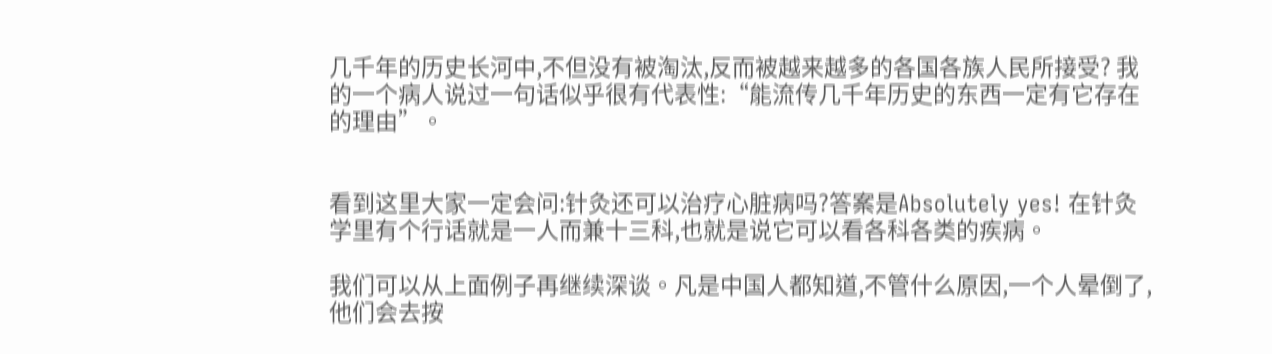几千年的历史长河中,不但没有被淘汰,反而被越来越多的各国各族人民所接受? 我的一个病人说过一句话似乎很有代表性:“能流传几千年历史的东西一定有它存在的理由”。


看到这里大家一定会问:针灸还可以治疗心脏病吗?答案是Absolutely yes! 在针灸学里有个行话就是一人而兼十三科,也就是说它可以看各科各类的疾病。

我们可以从上面例子再继续深谈。凡是中国人都知道,不管什么原因,一个人晕倒了,他们会去按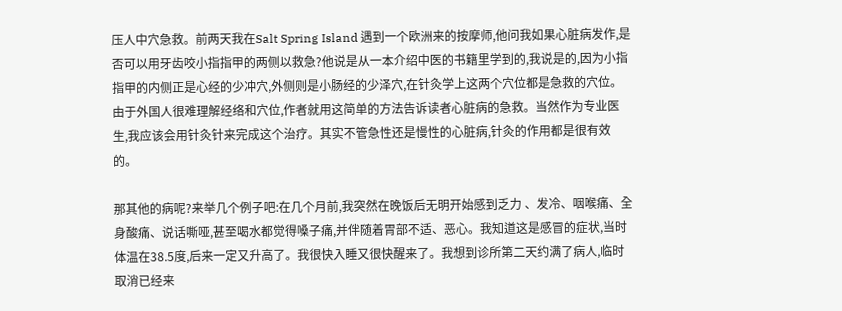压人中穴急救。前两天我在Salt Spring Island 遇到一个欧洲来的按摩师,他问我如果心脏病发作,是否可以用牙齿咬小指指甲的两侧以救急?他说是从一本介绍中医的书籍里学到的,我说是的,因为小指指甲的内侧正是心经的少冲穴,外侧则是小肠经的少泽穴,在针灸学上这两个穴位都是急救的穴位。由于外国人很难理解经络和穴位,作者就用这简单的方法告诉读者心脏病的急救。当然作为专业医生,我应该会用针灸针来完成这个治疗。其实不管急性还是慢性的心脏病,针灸的作用都是很有效的。

那其他的病呢?来举几个例子吧:在几个月前,我突然在晚饭后无明开始感到乏力 、发冷、咽喉痛、全身酸痛、说话嘶哑,甚至喝水都觉得嗓子痛,并伴随着胃部不适、恶心。我知道这是感冒的症状,当时体温在38.5度,后来一定又升高了。我很快入睡又很快醒来了。我想到诊所第二天约满了病人,临时取消已经来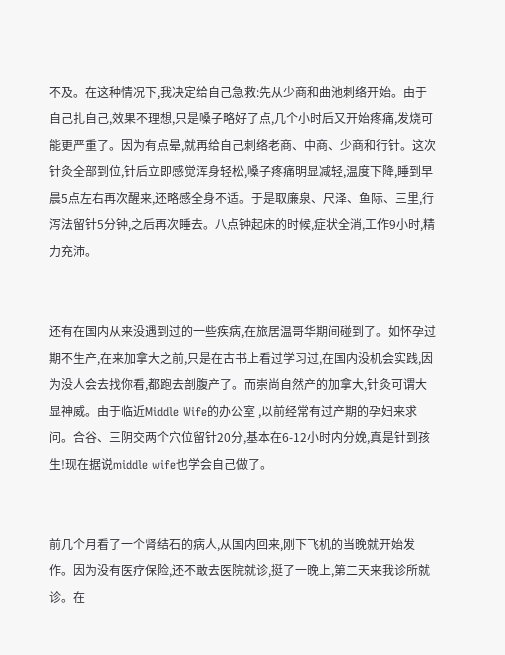不及。在这种情况下,我决定给自己急救:先从少商和曲池刺络开始。由于自己扎自己,效果不理想,只是嗓子略好了点,几个小时后又开始疼痛,发烧可能更严重了。因为有点晕,就再给自己刺络老商、中商、少商和行针。这次针灸全部到位,针后立即感觉浑身轻松,嗓子疼痛明显减轻,温度下降,睡到早晨5点左右再次醒来,还略感全身不适。于是取廉泉、尺泽、鱼际、三里,行泻法留针5分钟,之后再次睡去。八点钟起床的时候,症状全消,工作9小时,精力充沛。


还有在国内从来没遇到过的一些疾病,在旅居温哥华期间碰到了。如怀孕过期不生产,在来加拿大之前,只是在古书上看过学习过,在国内没机会实践,因为没人会去找你看,都跑去剖腹产了。而崇尚自然产的加拿大,针灸可谓大显神威。由于临近Middle Wife的办公室 ,以前经常有过产期的孕妇来求问。合谷、三阴交两个穴位留针20分,基本在6-12小时内分娩,真是针到孩生!现在据说middle wife也学会自己做了。


前几个月看了一个肾结石的病人,从国内回来,刚下飞机的当晚就开始发作。因为没有医疗保险,还不敢去医院就诊,挺了一晚上,第二天来我诊所就诊。在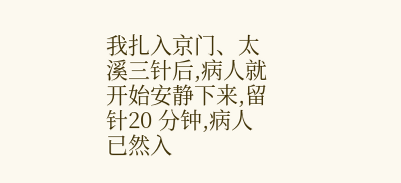我扎入京门、太溪三针后,病人就开始安静下来,留针20 分钟,病人已然入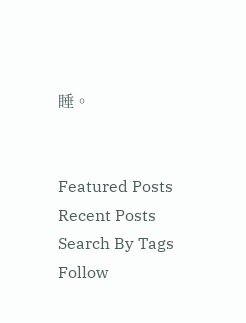睡。


Featured Posts
Recent Posts
Search By Tags
Follow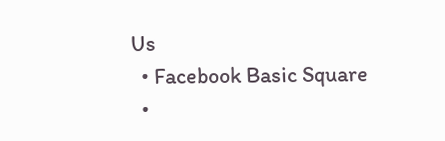Us
  • Facebook Basic Square
  •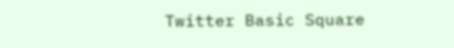Twitter Basic Square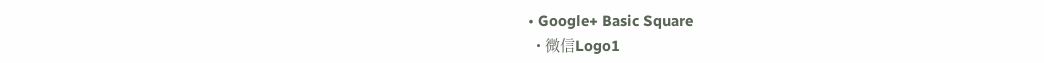• Google+ Basic Square
  • 微信Logo1